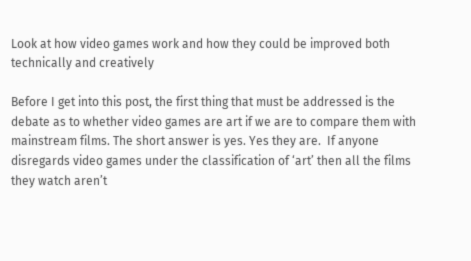Look at how video games work and how they could be improved both technically and creatively

Before I get into this post, the first thing that must be addressed is the debate as to whether video games are art if we are to compare them with mainstream films. The short answer is yes. Yes they are.  If anyone disregards video games under the classification of ‘art’ then all the films they watch aren’t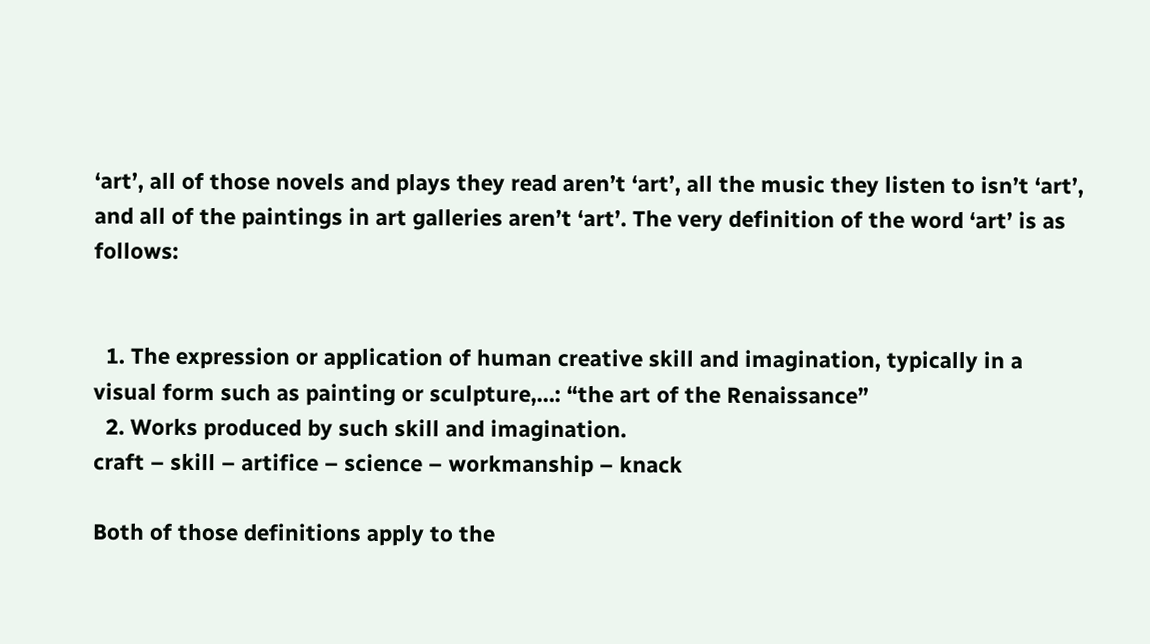‘art’, all of those novels and plays they read aren’t ‘art’, all the music they listen to isn’t ‘art’, and all of the paintings in art galleries aren’t ‘art’. The very definition of the word ‘art’ is as follows:


  1. The expression or application of human creative skill and imagination, typically in a visual form such as painting or sculpture,…: “the art of the Renaissance”
  2. Works produced by such skill and imagination.
craft – skill – artifice – science – workmanship – knack

Both of those definitions apply to the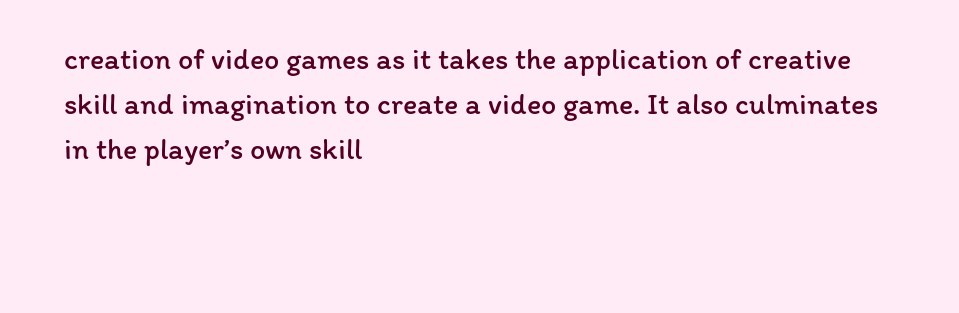creation of video games as it takes the application of creative skill and imagination to create a video game. It also culminates in the player’s own skill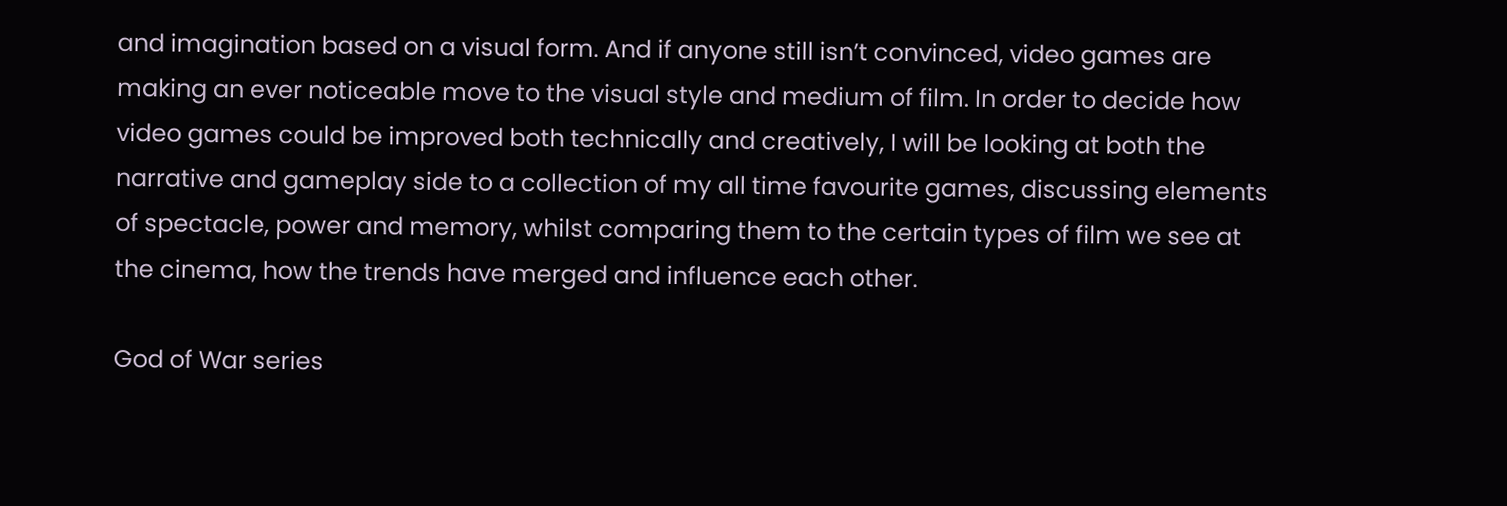and imagination based on a visual form. And if anyone still isn’t convinced, video games are making an ever noticeable move to the visual style and medium of film. In order to decide how video games could be improved both technically and creatively, I will be looking at both the narrative and gameplay side to a collection of my all time favourite games, discussing elements of spectacle, power and memory, whilst comparing them to the certain types of film we see at the cinema, how the trends have merged and influence each other.

God of War series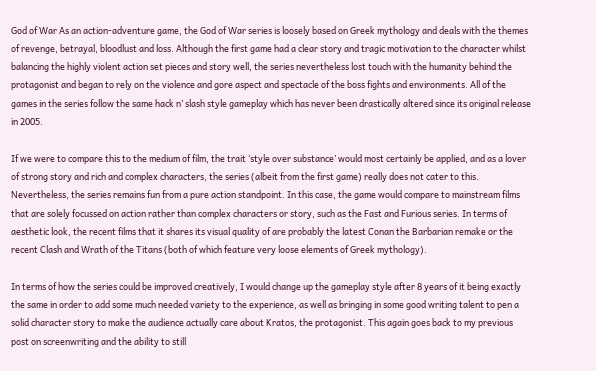God of War As an action-adventure game, the God of War series is loosely based on Greek mythology and deals with the themes of revenge, betrayal, bloodlust and loss. Although the first game had a clear story and tragic motivation to the character whilst balancing the highly violent action set pieces and story well, the series nevertheless lost touch with the humanity behind the protagonist and began to rely on the violence and gore aspect and spectacle of the boss fights and environments. All of the games in the series follow the same hack n’ slash style gameplay which has never been drastically altered since its original release in 2005.

If we were to compare this to the medium of film, the trait ‘style over substance’ would most certainly be applied, and as a lover of strong story and rich and complex characters, the series (albeit from the first game) really does not cater to this. Nevertheless, the series remains fun from a pure action standpoint. In this case, the game would compare to mainstream films that are solely focussed on action rather than complex characters or story, such as the Fast and Furious series. In terms of aesthetic look, the recent films that it shares its visual quality of are probably the latest Conan the Barbarian remake or the recent Clash and Wrath of the Titans (both of which feature very loose elements of Greek mythology).

In terms of how the series could be improved creatively, I would change up the gameplay style after 8 years of it being exactly the same in order to add some much needed variety to the experience, as well as bringing in some good writing talent to pen a solid character story to make the audience actually care about Kratos, the protagonist. This again goes back to my previous post on screenwriting and the ability to still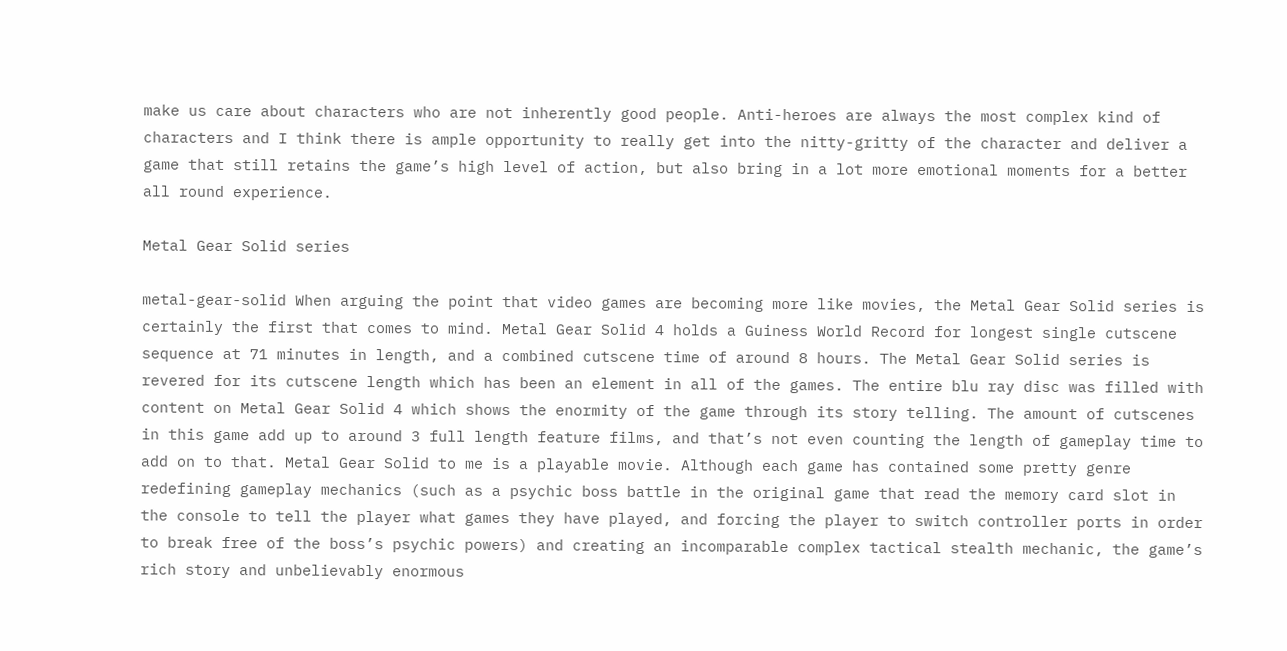make us care about characters who are not inherently good people. Anti-heroes are always the most complex kind of characters and I think there is ample opportunity to really get into the nitty-gritty of the character and deliver a game that still retains the game’s high level of action, but also bring in a lot more emotional moments for a better all round experience.

Metal Gear Solid series

metal-gear-solid When arguing the point that video games are becoming more like movies, the Metal Gear Solid series is certainly the first that comes to mind. Metal Gear Solid 4 holds a Guiness World Record for longest single cutscene sequence at 71 minutes in length, and a combined cutscene time of around 8 hours. The Metal Gear Solid series is revered for its cutscene length which has been an element in all of the games. The entire blu ray disc was filled with content on Metal Gear Solid 4 which shows the enormity of the game through its story telling. The amount of cutscenes in this game add up to around 3 full length feature films, and that’s not even counting the length of gameplay time to add on to that. Metal Gear Solid to me is a playable movie. Although each game has contained some pretty genre redefining gameplay mechanics (such as a psychic boss battle in the original game that read the memory card slot in the console to tell the player what games they have played, and forcing the player to switch controller ports in order to break free of the boss’s psychic powers) and creating an incomparable complex tactical stealth mechanic, the game’s rich story and unbelievably enormous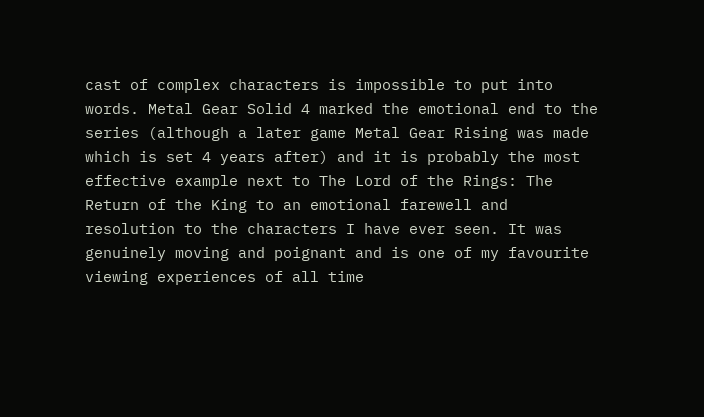cast of complex characters is impossible to put into words. Metal Gear Solid 4 marked the emotional end to the series (although a later game Metal Gear Rising was made which is set 4 years after) and it is probably the most effective example next to The Lord of the Rings: The Return of the King to an emotional farewell and resolution to the characters I have ever seen. It was genuinely moving and poignant and is one of my favourite viewing experiences of all time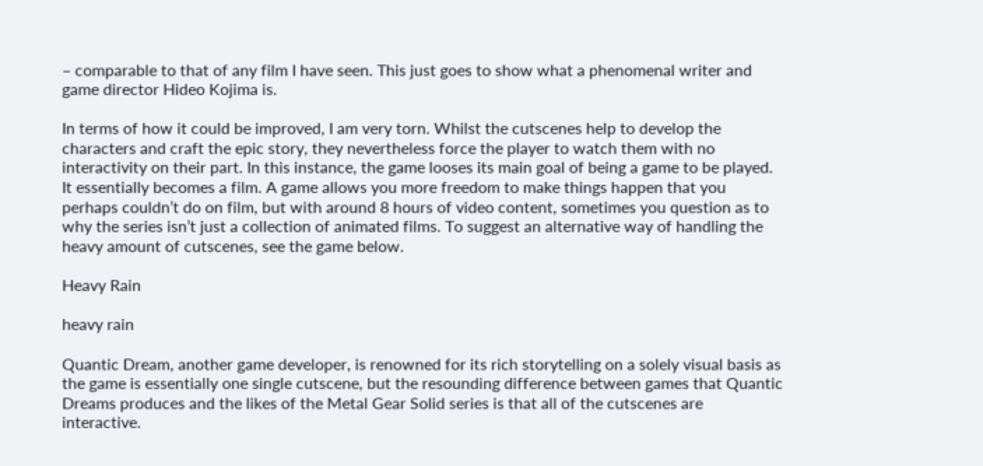– comparable to that of any film I have seen. This just goes to show what a phenomenal writer and game director Hideo Kojima is.

In terms of how it could be improved, I am very torn. Whilst the cutscenes help to develop the characters and craft the epic story, they nevertheless force the player to watch them with no interactivity on their part. In this instance, the game looses its main goal of being a game to be played. It essentially becomes a film. A game allows you more freedom to make things happen that you perhaps couldn’t do on film, but with around 8 hours of video content, sometimes you question as to why the series isn’t just a collection of animated films. To suggest an alternative way of handling the heavy amount of cutscenes, see the game below.

Heavy Rain

heavy rain

Quantic Dream, another game developer, is renowned for its rich storytelling on a solely visual basis as the game is essentially one single cutscene, but the resounding difference between games that Quantic Dreams produces and the likes of the Metal Gear Solid series is that all of the cutscenes are interactive.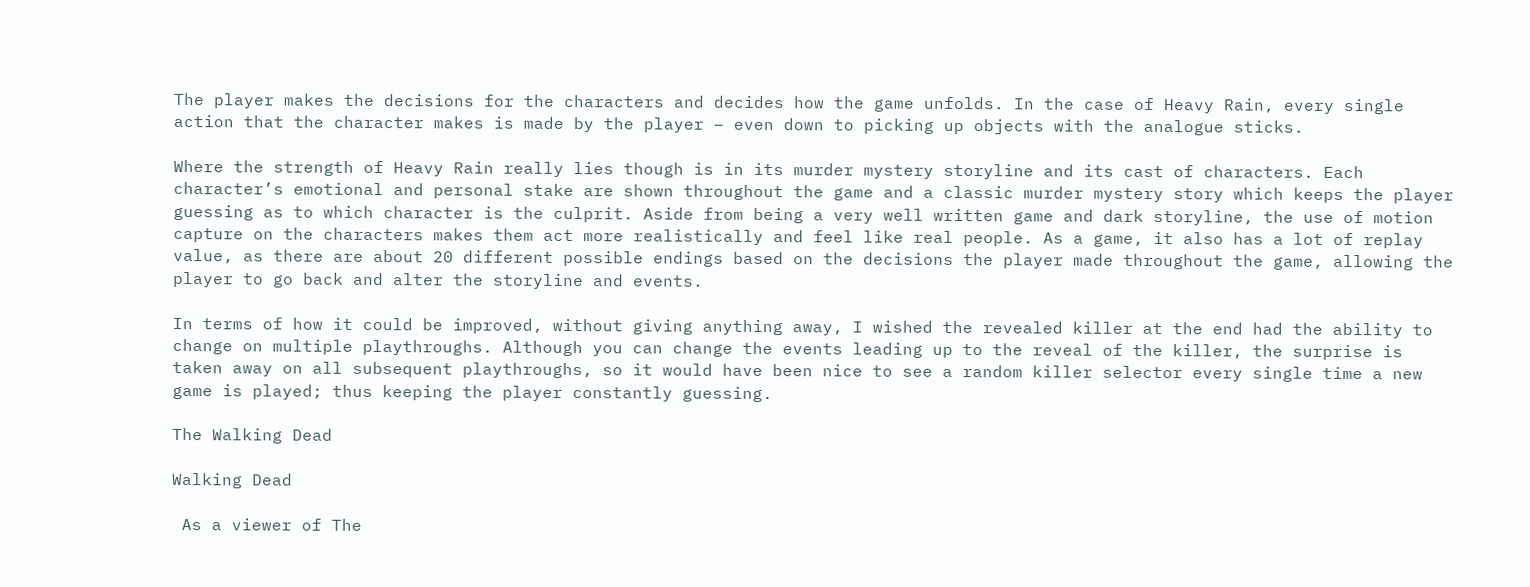The player makes the decisions for the characters and decides how the game unfolds. In the case of Heavy Rain, every single action that the character makes is made by the player – even down to picking up objects with the analogue sticks.

Where the strength of Heavy Rain really lies though is in its murder mystery storyline and its cast of characters. Each character’s emotional and personal stake are shown throughout the game and a classic murder mystery story which keeps the player guessing as to which character is the culprit. Aside from being a very well written game and dark storyline, the use of motion capture on the characters makes them act more realistically and feel like real people. As a game, it also has a lot of replay value, as there are about 20 different possible endings based on the decisions the player made throughout the game, allowing the player to go back and alter the storyline and events.

In terms of how it could be improved, without giving anything away, I wished the revealed killer at the end had the ability to change on multiple playthroughs. Although you can change the events leading up to the reveal of the killer, the surprise is taken away on all subsequent playthroughs, so it would have been nice to see a random killer selector every single time a new game is played; thus keeping the player constantly guessing.

The Walking Dead

Walking Dead

 As a viewer of The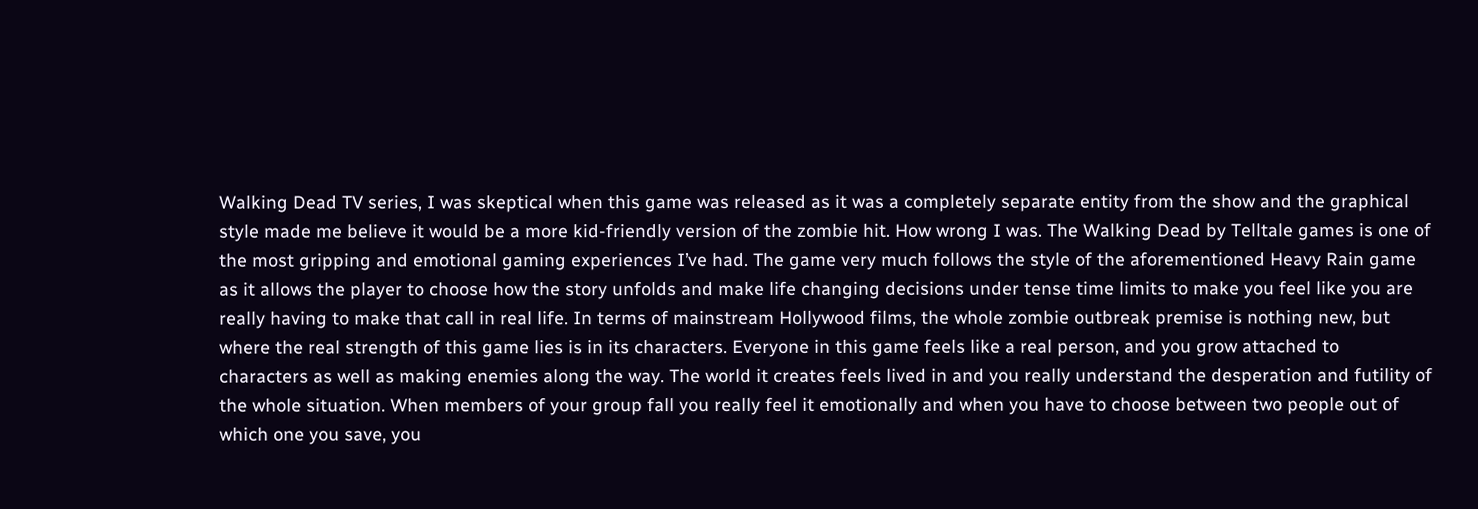Walking Dead TV series, I was skeptical when this game was released as it was a completely separate entity from the show and the graphical style made me believe it would be a more kid-friendly version of the zombie hit. How wrong I was. The Walking Dead by Telltale games is one of the most gripping and emotional gaming experiences I’ve had. The game very much follows the style of the aforementioned Heavy Rain game as it allows the player to choose how the story unfolds and make life changing decisions under tense time limits to make you feel like you are really having to make that call in real life. In terms of mainstream Hollywood films, the whole zombie outbreak premise is nothing new, but where the real strength of this game lies is in its characters. Everyone in this game feels like a real person, and you grow attached to characters as well as making enemies along the way. The world it creates feels lived in and you really understand the desperation and futility of the whole situation. When members of your group fall you really feel it emotionally and when you have to choose between two people out of which one you save, you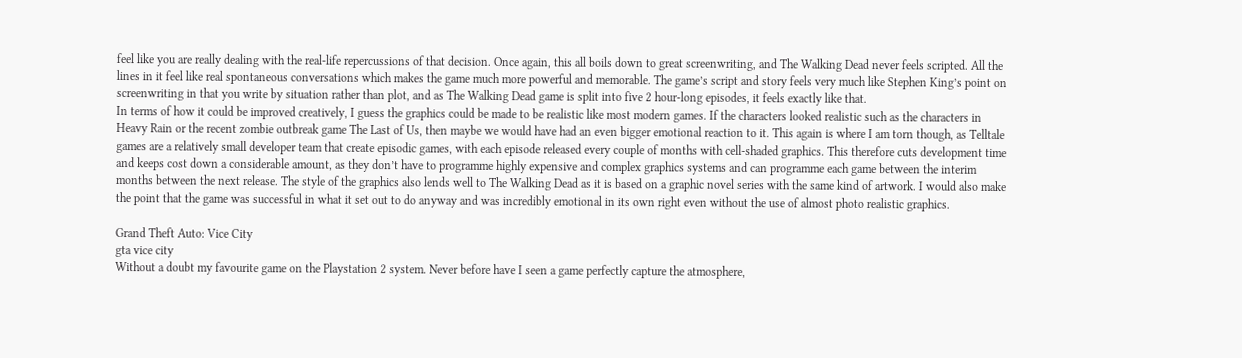feel like you are really dealing with the real-life repercussions of that decision. Once again, this all boils down to great screenwriting, and The Walking Dead never feels scripted. All the lines in it feel like real spontaneous conversations which makes the game much more powerful and memorable. The game’s script and story feels very much like Stephen King’s point on screenwriting in that you write by situation rather than plot, and as The Walking Dead game is split into five 2 hour-long episodes, it feels exactly like that.
In terms of how it could be improved creatively, I guess the graphics could be made to be realistic like most modern games. If the characters looked realistic such as the characters in Heavy Rain or the recent zombie outbreak game The Last of Us, then maybe we would have had an even bigger emotional reaction to it. This again is where I am torn though, as Telltale games are a relatively small developer team that create episodic games, with each episode released every couple of months with cell-shaded graphics. This therefore cuts development time and keeps cost down a considerable amount, as they don’t have to programme highly expensive and complex graphics systems and can programme each game between the interim months between the next release. The style of the graphics also lends well to The Walking Dead as it is based on a graphic novel series with the same kind of artwork. I would also make the point that the game was successful in what it set out to do anyway and was incredibly emotional in its own right even without the use of almost photo realistic graphics.

Grand Theft Auto: Vice City
gta vice city
Without a doubt my favourite game on the Playstation 2 system. Never before have I seen a game perfectly capture the atmosphere,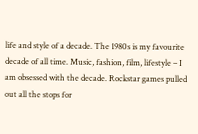life and style of a decade. The 1980s is my favourite decade of all time. Music, fashion, film, lifestyle – I am obsessed with the decade. Rockstar games pulled out all the stops for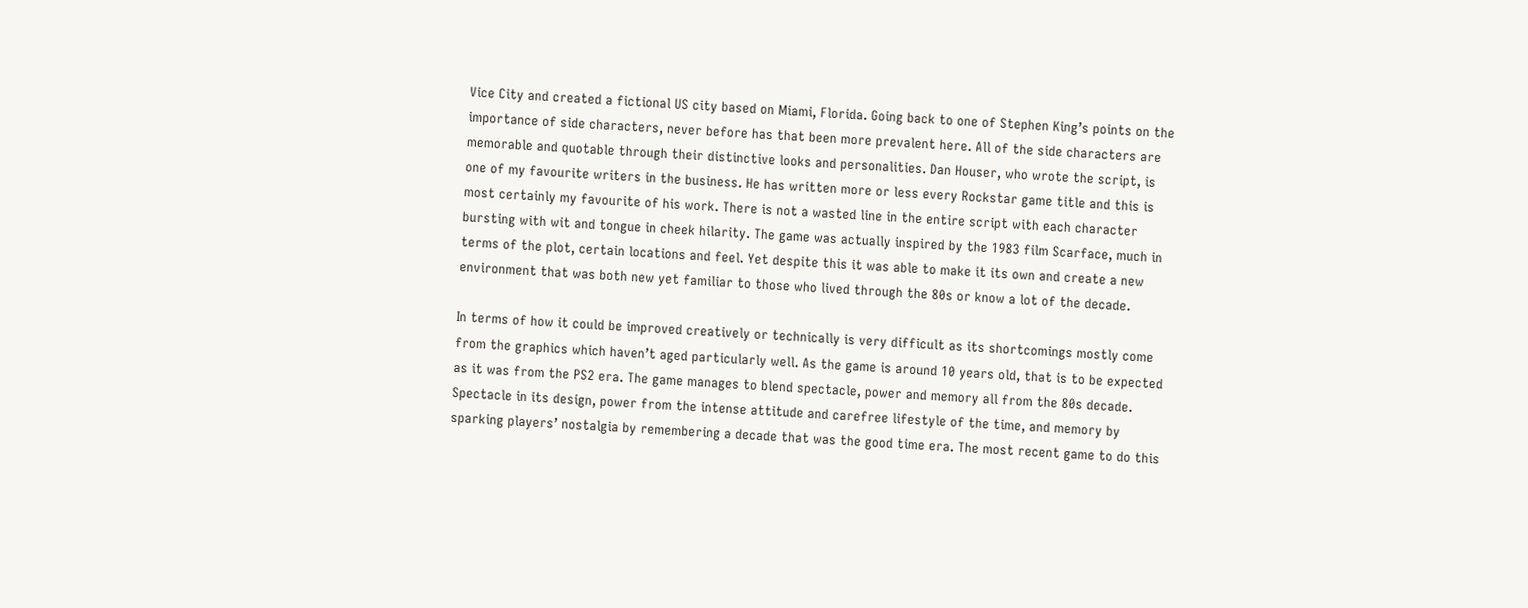Vice City and created a fictional US city based on Miami, Florida. Going back to one of Stephen King’s points on the importance of side characters, never before has that been more prevalent here. All of the side characters are memorable and quotable through their distinctive looks and personalities. Dan Houser, who wrote the script, is one of my favourite writers in the business. He has written more or less every Rockstar game title and this is most certainly my favourite of his work. There is not a wasted line in the entire script with each character bursting with wit and tongue in cheek hilarity. The game was actually inspired by the 1983 film Scarface, much in terms of the plot, certain locations and feel. Yet despite this it was able to make it its own and create a new environment that was both new yet familiar to those who lived through the 80s or know a lot of the decade.

In terms of how it could be improved creatively or technically is very difficult as its shortcomings mostly come from the graphics which haven’t aged particularly well. As the game is around 10 years old, that is to be expected as it was from the PS2 era. The game manages to blend spectacle, power and memory all from the 80s decade. Spectacle in its design, power from the intense attitude and carefree lifestyle of the time, and memory by sparking players’ nostalgia by remembering a decade that was the good time era. The most recent game to do this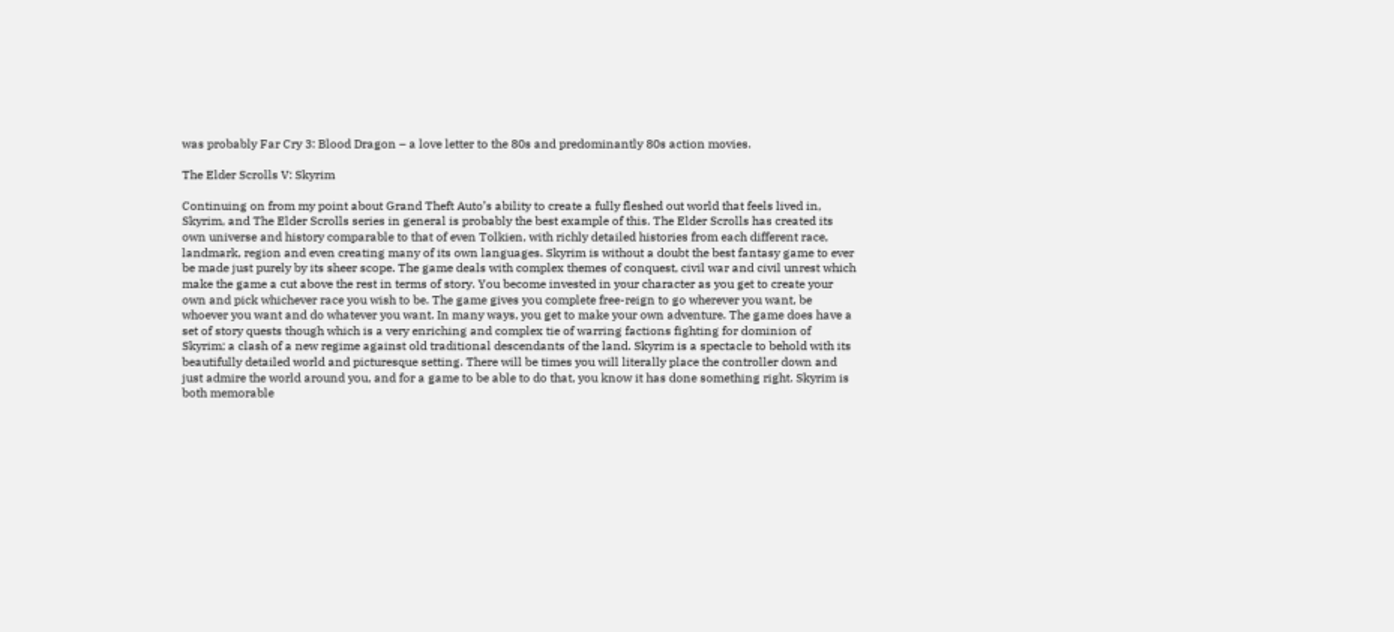was probably Far Cry 3: Blood Dragon – a love letter to the 80s and predominantly 80s action movies.

The Elder Scrolls V: Skyrim

Continuing on from my point about Grand Theft Auto’s ability to create a fully fleshed out world that feels lived in, Skyrim, and The Elder Scrolls series in general is probably the best example of this. The Elder Scrolls has created its own universe and history comparable to that of even Tolkien, with richly detailed histories from each different race, landmark, region and even creating many of its own languages. Skyrim is without a doubt the best fantasy game to ever be made just purely by its sheer scope. The game deals with complex themes of conquest, civil war and civil unrest which make the game a cut above the rest in terms of story. You become invested in your character as you get to create your own and pick whichever race you wish to be. The game gives you complete free-reign to go wherever you want, be whoever you want and do whatever you want. In many ways, you get to make your own adventure. The game does have a set of story quests though which is a very enriching and complex tie of warring factions fighting for dominion of Skyrim; a clash of a new regime against old traditional descendants of the land. Skyrim is a spectacle to behold with its beautifully detailed world and picturesque setting. There will be times you will literally place the controller down and just admire the world around you, and for a game to be able to do that, you know it has done something right. Skyrim is both memorable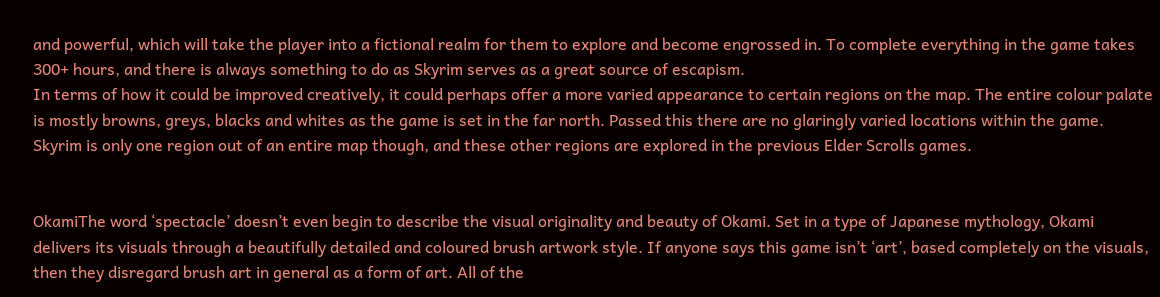and powerful, which will take the player into a fictional realm for them to explore and become engrossed in. To complete everything in the game takes 300+ hours, and there is always something to do as Skyrim serves as a great source of escapism.
In terms of how it could be improved creatively, it could perhaps offer a more varied appearance to certain regions on the map. The entire colour palate is mostly browns, greys, blacks and whites as the game is set in the far north. Passed this there are no glaringly varied locations within the game. Skyrim is only one region out of an entire map though, and these other regions are explored in the previous Elder Scrolls games.


OkamiThe word ‘spectacle’ doesn’t even begin to describe the visual originality and beauty of Okami. Set in a type of Japanese mythology, Okami delivers its visuals through a beautifully detailed and coloured brush artwork style. If anyone says this game isn’t ‘art’, based completely on the visuals, then they disregard brush art in general as a form of art. All of the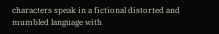characters speak in a fictional distorted and mumbled language with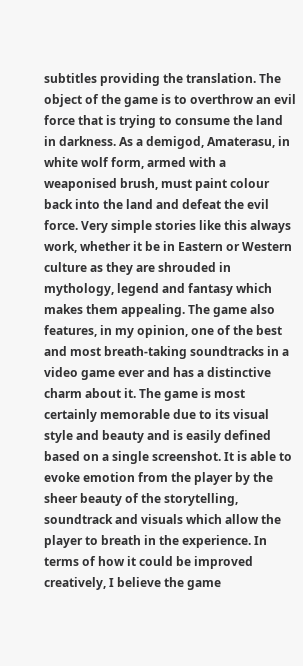subtitles providing the translation. The object of the game is to overthrow an evil force that is trying to consume the land in darkness. As a demigod, Amaterasu, in white wolf form, armed with a weaponised brush, must paint colour back into the land and defeat the evil force. Very simple stories like this always work, whether it be in Eastern or Western culture as they are shrouded in mythology, legend and fantasy which makes them appealing. The game also features, in my opinion, one of the best and most breath-taking soundtracks in a video game ever and has a distinctive charm about it. The game is most certainly memorable due to its visual style and beauty and is easily defined based on a single screenshot. It is able to evoke emotion from the player by the sheer beauty of the storytelling, soundtrack and visuals which allow the player to breath in the experience. In terms of how it could be improved creatively, I believe the game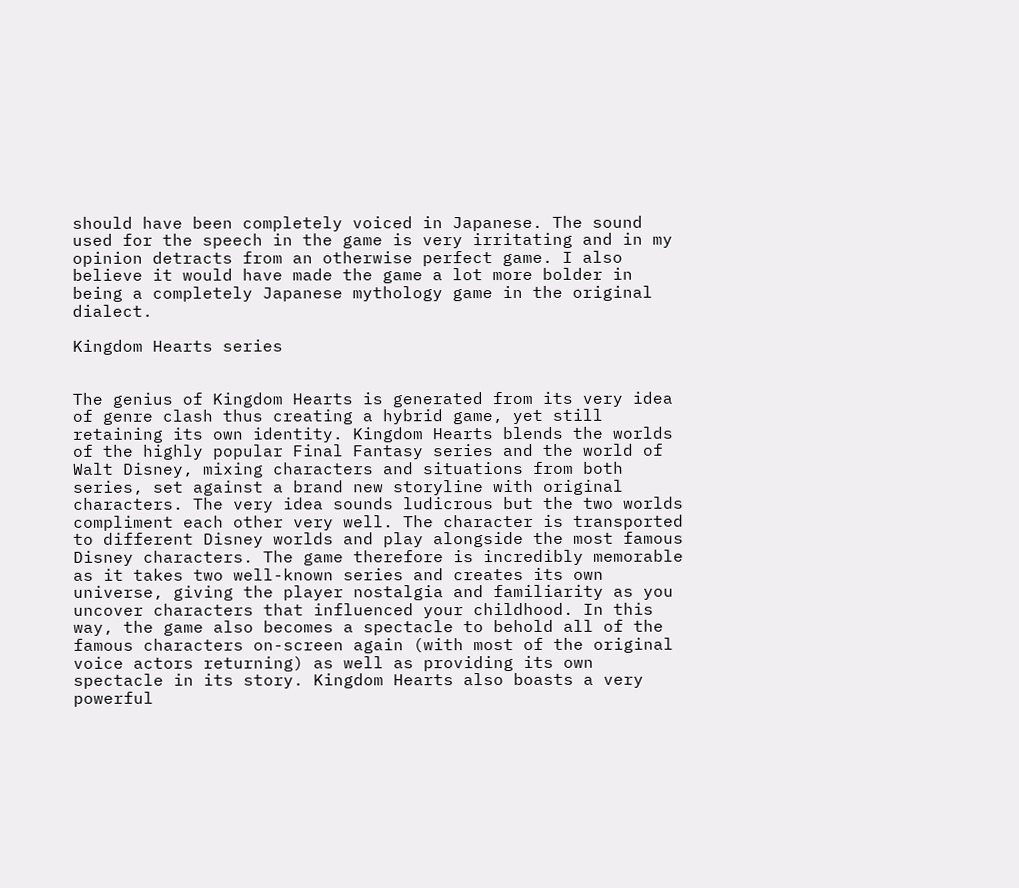should have been completely voiced in Japanese. The sound used for the speech in the game is very irritating and in my opinion detracts from an otherwise perfect game. I also believe it would have made the game a lot more bolder in being a completely Japanese mythology game in the original dialect.

Kingdom Hearts series


The genius of Kingdom Hearts is generated from its very idea of genre clash thus creating a hybrid game, yet still retaining its own identity. Kingdom Hearts blends the worlds of the highly popular Final Fantasy series and the world of Walt Disney, mixing characters and situations from both series, set against a brand new storyline with original characters. The very idea sounds ludicrous but the two worlds compliment each other very well. The character is transported to different Disney worlds and play alongside the most famous Disney characters. The game therefore is incredibly memorable as it takes two well-known series and creates its own universe, giving the player nostalgia and familiarity as you uncover characters that influenced your childhood. In this way, the game also becomes a spectacle to behold all of the famous characters on-screen again (with most of the original voice actors returning) as well as providing its own spectacle in its story. Kingdom Hearts also boasts a very powerful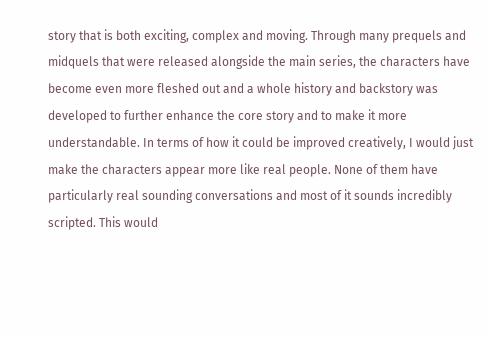story that is both exciting, complex and moving. Through many prequels and midquels that were released alongside the main series, the characters have become even more fleshed out and a whole history and backstory was developed to further enhance the core story and to make it more understandable. In terms of how it could be improved creatively, I would just make the characters appear more like real people. None of them have particularly real sounding conversations and most of it sounds incredibly scripted. This would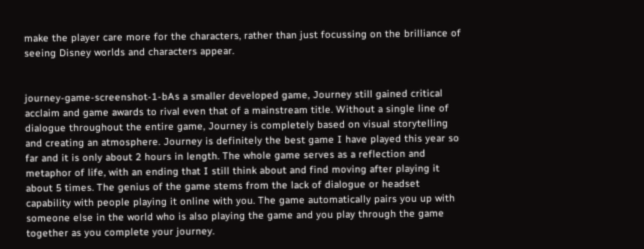make the player care more for the characters, rather than just focussing on the brilliance of seeing Disney worlds and characters appear.


journey-game-screenshot-1-bAs a smaller developed game, Journey still gained critical acclaim and game awards to rival even that of a mainstream title. Without a single line of dialogue throughout the entire game, Journey is completely based on visual storytelling and creating an atmosphere. Journey is definitely the best game I have played this year so far and it is only about 2 hours in length. The whole game serves as a reflection and metaphor of life, with an ending that I still think about and find moving after playing it about 5 times. The genius of the game stems from the lack of dialogue or headset capability with people playing it online with you. The game automatically pairs you up with someone else in the world who is also playing the game and you play through the game together as you complete your journey.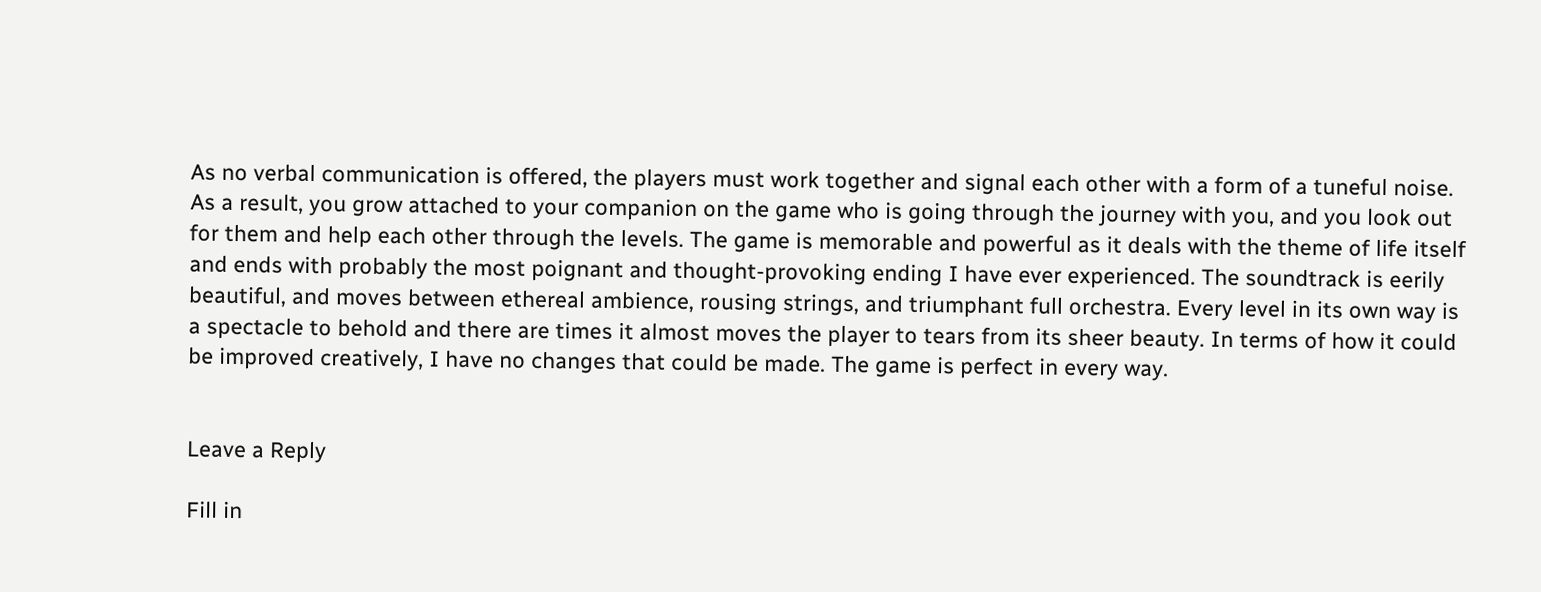As no verbal communication is offered, the players must work together and signal each other with a form of a tuneful noise. As a result, you grow attached to your companion on the game who is going through the journey with you, and you look out for them and help each other through the levels. The game is memorable and powerful as it deals with the theme of life itself and ends with probably the most poignant and thought-provoking ending I have ever experienced. The soundtrack is eerily beautiful, and moves between ethereal ambience, rousing strings, and triumphant full orchestra. Every level in its own way is a spectacle to behold and there are times it almost moves the player to tears from its sheer beauty. In terms of how it could be improved creatively, I have no changes that could be made. The game is perfect in every way.


Leave a Reply

Fill in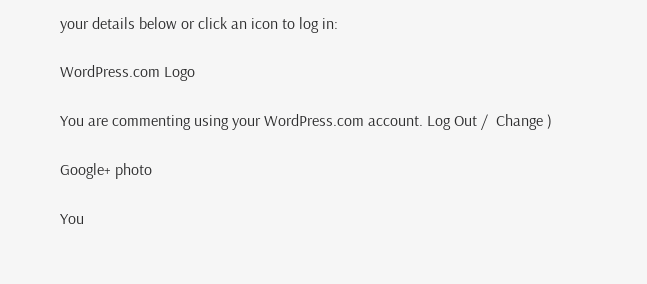your details below or click an icon to log in:

WordPress.com Logo

You are commenting using your WordPress.com account. Log Out /  Change )

Google+ photo

You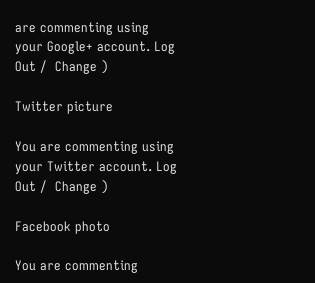are commenting using your Google+ account. Log Out /  Change )

Twitter picture

You are commenting using your Twitter account. Log Out /  Change )

Facebook photo

You are commenting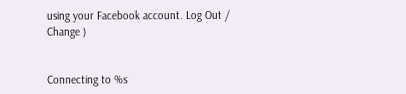using your Facebook account. Log Out /  Change )


Connecting to %s